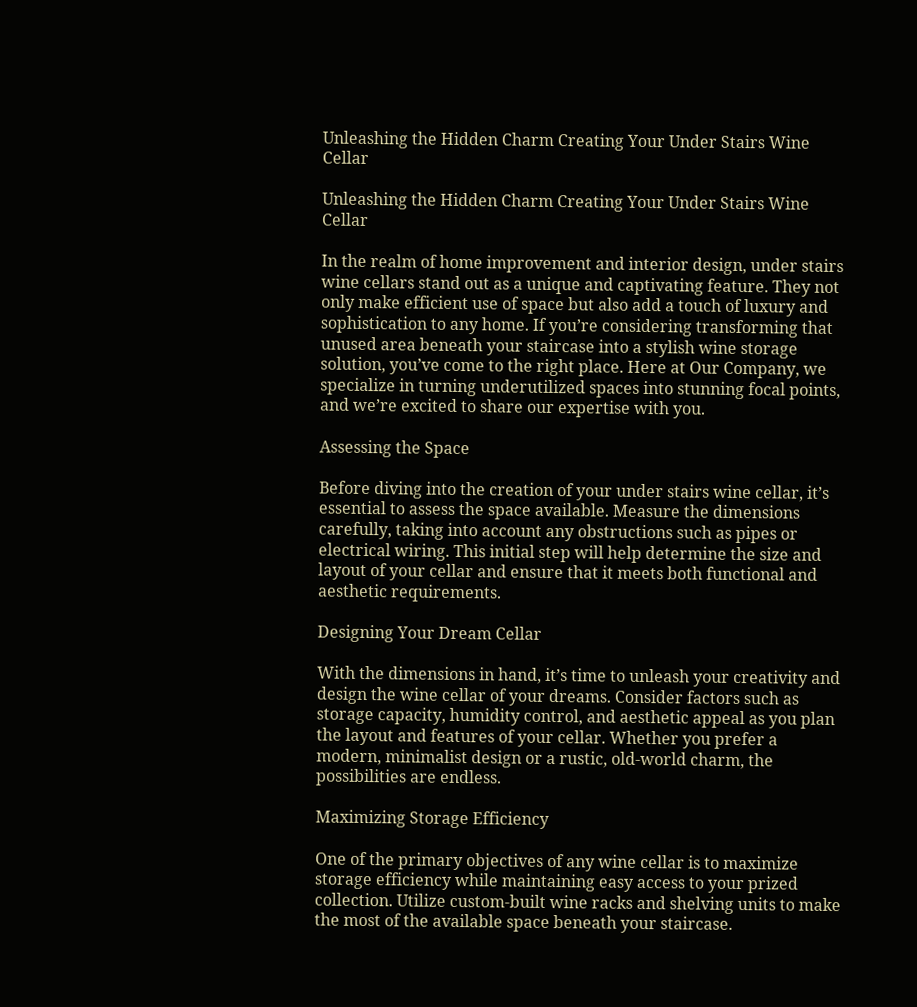Unleashing the Hidden Charm Creating Your Under Stairs Wine Cellar

Unleashing the Hidden Charm Creating Your Under Stairs Wine Cellar

In the realm of home improvement and interior design, under stairs wine cellars stand out as a unique and captivating feature. They not only make efficient use of space but also add a touch of luxury and sophistication to any home. If you’re considering transforming that unused area beneath your staircase into a stylish wine storage solution, you’ve come to the right place. Here at Our Company, we specialize in turning underutilized spaces into stunning focal points, and we’re excited to share our expertise with you.

Assessing the Space

Before diving into the creation of your under stairs wine cellar, it’s essential to assess the space available. Measure the dimensions carefully, taking into account any obstructions such as pipes or electrical wiring. This initial step will help determine the size and layout of your cellar and ensure that it meets both functional and aesthetic requirements.

Designing Your Dream Cellar

With the dimensions in hand, it’s time to unleash your creativity and design the wine cellar of your dreams. Consider factors such as storage capacity, humidity control, and aesthetic appeal as you plan the layout and features of your cellar. Whether you prefer a modern, minimalist design or a rustic, old-world charm, the possibilities are endless.

Maximizing Storage Efficiency

One of the primary objectives of any wine cellar is to maximize storage efficiency while maintaining easy access to your prized collection. Utilize custom-built wine racks and shelving units to make the most of the available space beneath your staircase.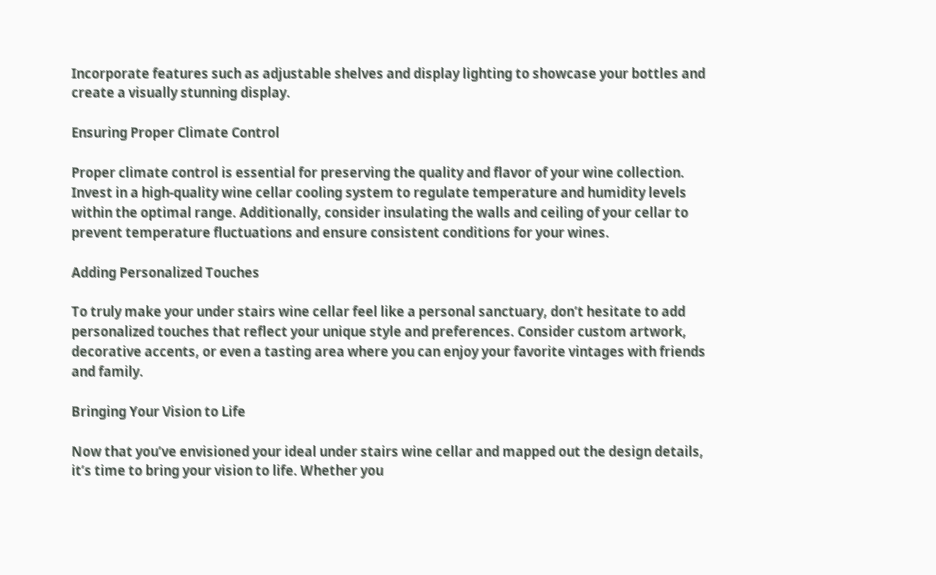Incorporate features such as adjustable shelves and display lighting to showcase your bottles and create a visually stunning display.

Ensuring Proper Climate Control

Proper climate control is essential for preserving the quality and flavor of your wine collection. Invest in a high-quality wine cellar cooling system to regulate temperature and humidity levels within the optimal range. Additionally, consider insulating the walls and ceiling of your cellar to prevent temperature fluctuations and ensure consistent conditions for your wines.

Adding Personalized Touches

To truly make your under stairs wine cellar feel like a personal sanctuary, don’t hesitate to add personalized touches that reflect your unique style and preferences. Consider custom artwork, decorative accents, or even a tasting area where you can enjoy your favorite vintages with friends and family.

Bringing Your Vision to Life

Now that you’ve envisioned your ideal under stairs wine cellar and mapped out the design details, it’s time to bring your vision to life. Whether you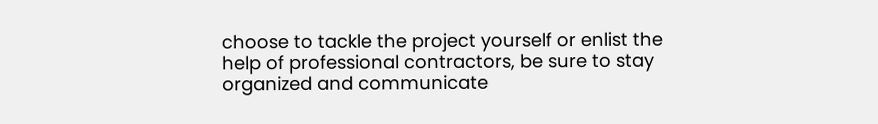choose to tackle the project yourself or enlist the help of professional contractors, be sure to stay organized and communicate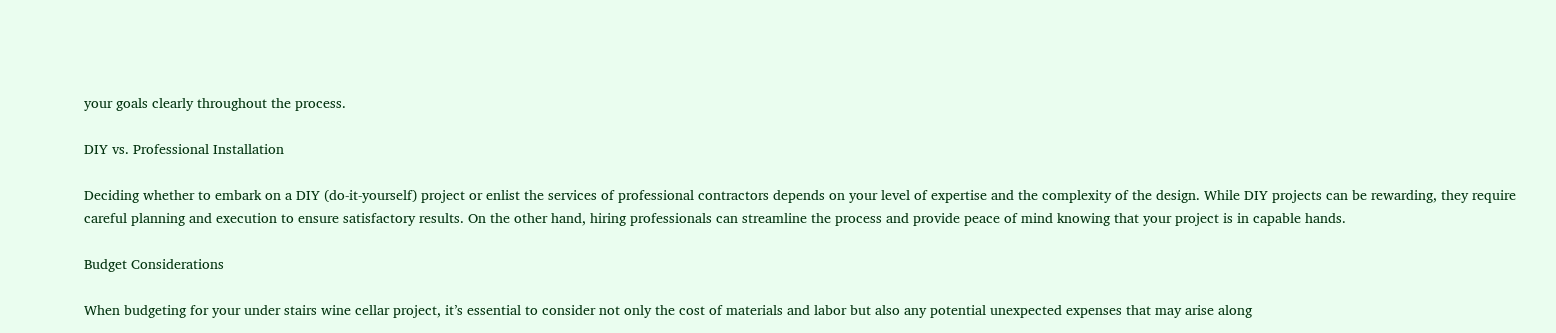your goals clearly throughout the process.

DIY vs. Professional Installation

Deciding whether to embark on a DIY (do-it-yourself) project or enlist the services of professional contractors depends on your level of expertise and the complexity of the design. While DIY projects can be rewarding, they require careful planning and execution to ensure satisfactory results. On the other hand, hiring professionals can streamline the process and provide peace of mind knowing that your project is in capable hands.

Budget Considerations

When budgeting for your under stairs wine cellar project, it’s essential to consider not only the cost of materials and labor but also any potential unexpected expenses that may arise along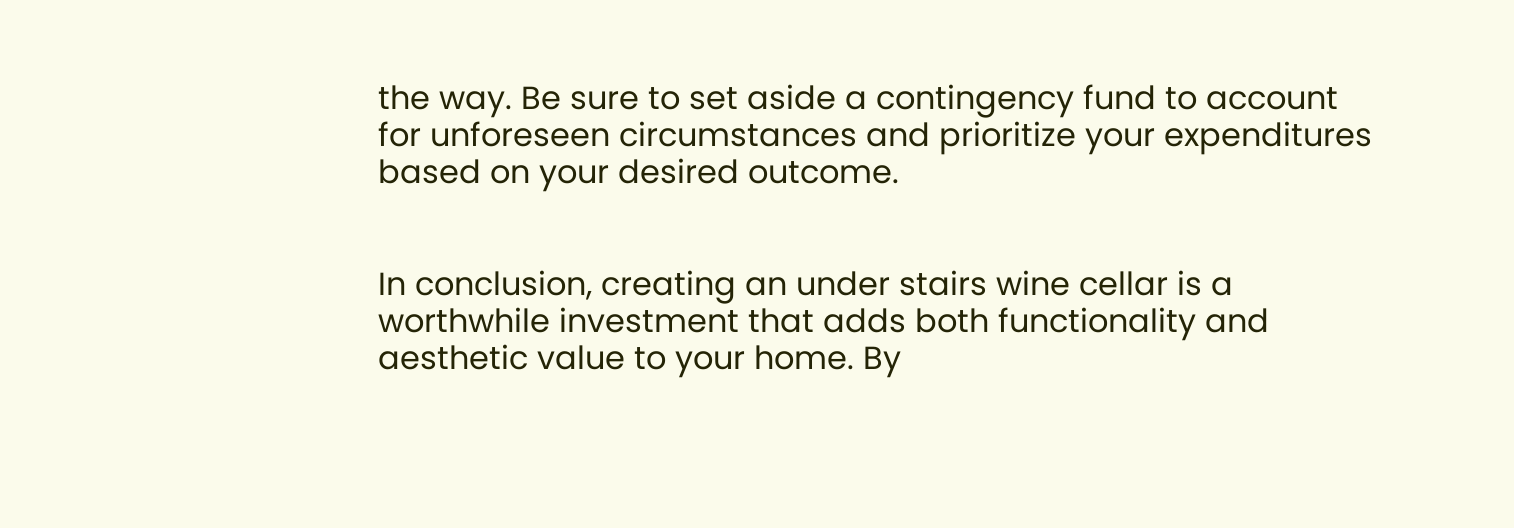the way. Be sure to set aside a contingency fund to account for unforeseen circumstances and prioritize your expenditures based on your desired outcome.


In conclusion, creating an under stairs wine cellar is a worthwhile investment that adds both functionality and aesthetic value to your home. By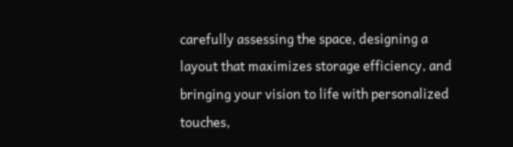carefully assessing the space, designing a layout that maximizes storage efficiency, and bringing your vision to life with personalized touches,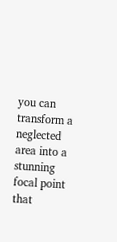you can transform a neglected area into a stunning focal point that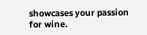showcases your passion for wine.